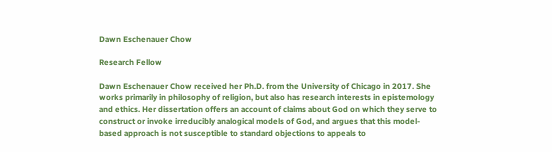Dawn Eschenauer Chow

Research Fellow

Dawn Eschenauer Chow received her Ph.D. from the University of Chicago in 2017. She works primarily in philosophy of religion, but also has research interests in epistemology and ethics. Her dissertation offers an account of claims about God on which they serve to construct or invoke irreducibly analogical models of God, and argues that this model-based approach is not susceptible to standard objections to appeals to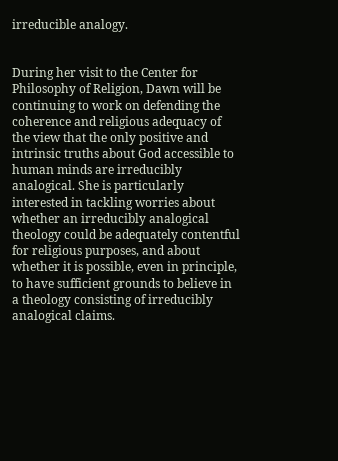irreducible analogy.


During her visit to the Center for Philosophy of Religion, Dawn will be continuing to work on defending the coherence and religious adequacy of the view that the only positive and intrinsic truths about God accessible to human minds are irreducibly analogical. She is particularly interested in tackling worries about whether an irreducibly analogical theology could be adequately contentful for religious purposes, and about whether it is possible, even in principle, to have sufficient grounds to believe in a theology consisting of irreducibly analogical claims.